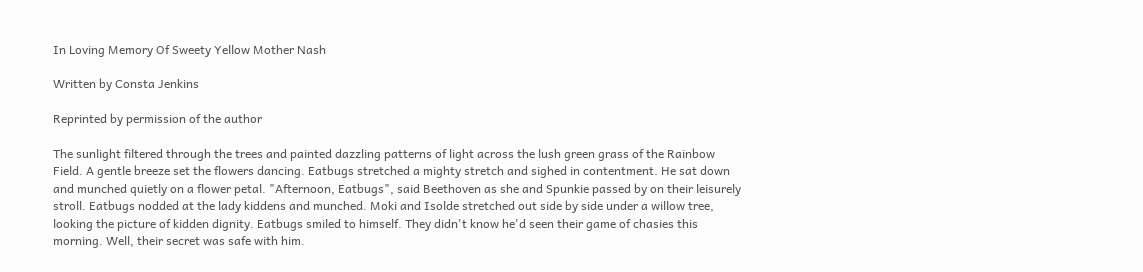In Loving Memory Of Sweety Yellow Mother Nash

Written by Consta Jenkins

Reprinted by permission of the author

The sunlight filtered through the trees and painted dazzling patterns of light across the lush green grass of the Rainbow Field. A gentle breeze set the flowers dancing. Eatbugs stretched a mighty stretch and sighed in contentment. He sat down and munched quietly on a flower petal. "Afternoon, Eatbugs", said Beethoven as she and Spunkie passed by on their leisurely stroll. Eatbugs nodded at the lady kiddens and munched. Moki and Isolde stretched out side by side under a willow tree, looking the picture of kidden dignity. Eatbugs smiled to himself. They didn't know he'd seen their game of chasies this morning. Well, their secret was safe with him.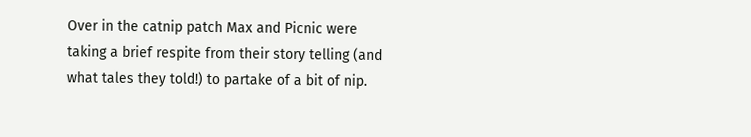Over in the catnip patch Max and Picnic were taking a brief respite from their story telling (and what tales they told!) to partake of a bit of nip.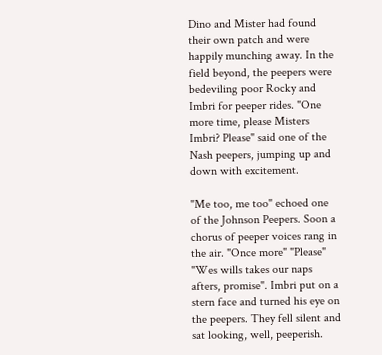Dino and Mister had found their own patch and were happily munching away. In the field beyond, the peepers were bedeviling poor Rocky and Imbri for peeper rides. "One more time, please Misters Imbri? Please" said one of the Nash peepers, jumping up and down with excitement.

"Me too, me too" echoed one of the Johnson Peepers. Soon a chorus of peeper voices rang in the air. "Once more" "Please" "Wes wills takes our naps afters, promise". Imbri put on a stern face and turned his eye on the peepers. They fell silent and sat looking, well, peeperish.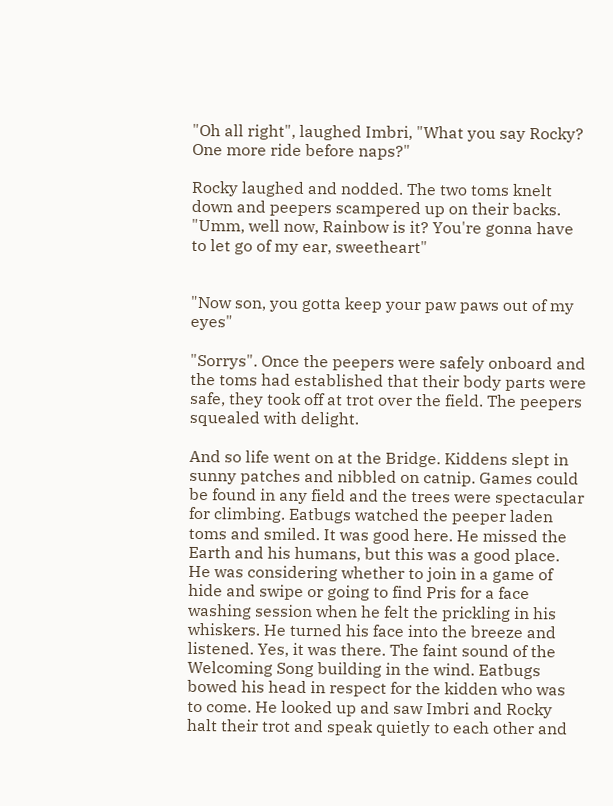"Oh all right", laughed Imbri, "What you say Rocky? One more ride before naps?"

Rocky laughed and nodded. The two toms knelt down and peepers scampered up on their backs. "Umm, well now, Rainbow is it? You're gonna have to let go of my ear, sweetheart"


"Now son, you gotta keep your paw paws out of my eyes"

"Sorrys". Once the peepers were safely onboard and the toms had established that their body parts were safe, they took off at trot over the field. The peepers squealed with delight.

And so life went on at the Bridge. Kiddens slept in sunny patches and nibbled on catnip. Games could be found in any field and the trees were spectacular for climbing. Eatbugs watched the peeper laden toms and smiled. It was good here. He missed the Earth and his humans, but this was a good place. He was considering whether to join in a game of hide and swipe or going to find Pris for a face washing session when he felt the prickling in his whiskers. He turned his face into the breeze and listened. Yes, it was there. The faint sound of the Welcoming Song building in the wind. Eatbugs bowed his head in respect for the kidden who was to come. He looked up and saw Imbri and Rocky halt their trot and speak quietly to each other and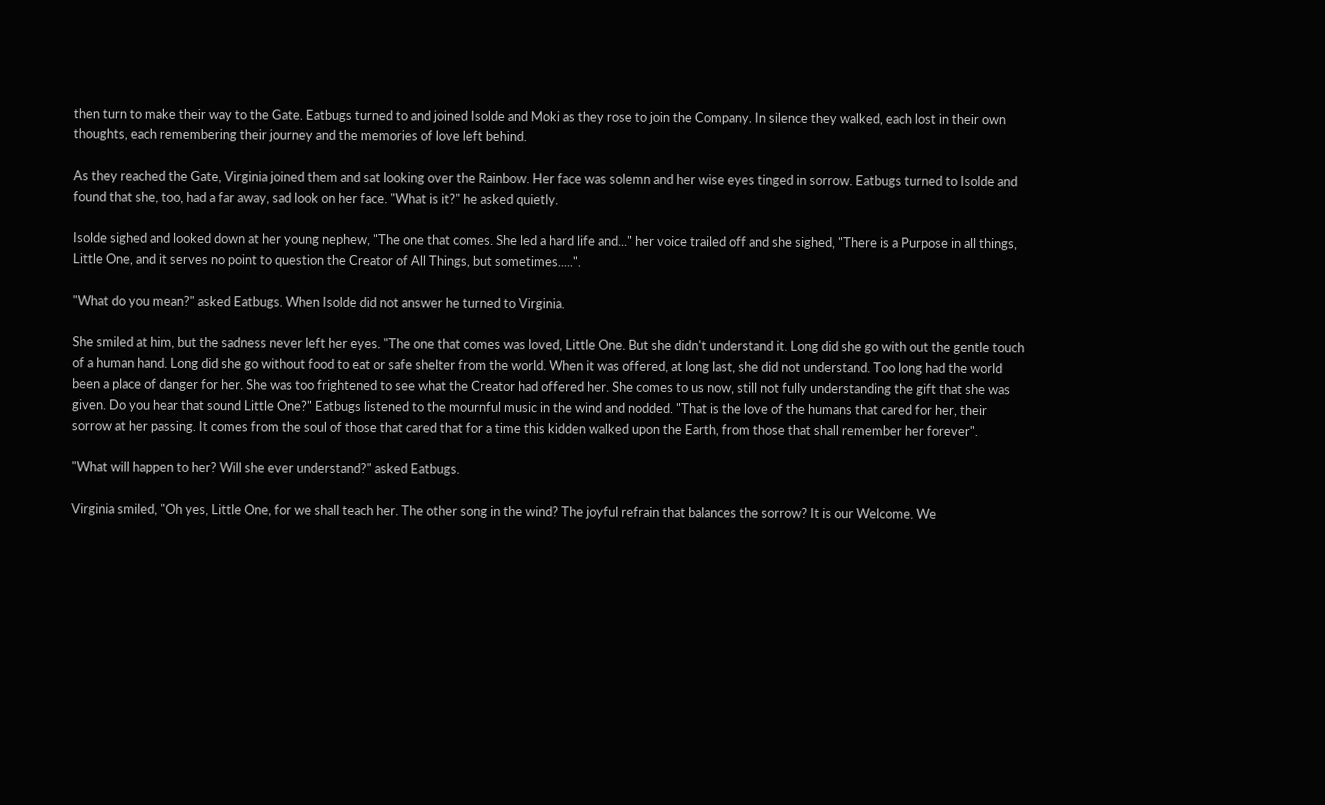then turn to make their way to the Gate. Eatbugs turned to and joined Isolde and Moki as they rose to join the Company. In silence they walked, each lost in their own thoughts, each remembering their journey and the memories of love left behind.

As they reached the Gate, Virginia joined them and sat looking over the Rainbow. Her face was solemn and her wise eyes tinged in sorrow. Eatbugs turned to Isolde and found that she, too, had a far away, sad look on her face. "What is it?" he asked quietly.

Isolde sighed and looked down at her young nephew, "The one that comes. She led a hard life and..." her voice trailed off and she sighed, "There is a Purpose in all things, Little One, and it serves no point to question the Creator of All Things, but sometimes.....".

"What do you mean?" asked Eatbugs. When Isolde did not answer he turned to Virginia.

She smiled at him, but the sadness never left her eyes. "The one that comes was loved, Little One. But she didn't understand it. Long did she go with out the gentle touch of a human hand. Long did she go without food to eat or safe shelter from the world. When it was offered, at long last, she did not understand. Too long had the world been a place of danger for her. She was too frightened to see what the Creator had offered her. She comes to us now, still not fully understanding the gift that she was given. Do you hear that sound Little One?" Eatbugs listened to the mournful music in the wind and nodded. "That is the love of the humans that cared for her, their sorrow at her passing. It comes from the soul of those that cared that for a time this kidden walked upon the Earth, from those that shall remember her forever".

"What will happen to her? Will she ever understand?" asked Eatbugs.

Virginia smiled, "Oh yes, Little One, for we shall teach her. The other song in the wind? The joyful refrain that balances the sorrow? It is our Welcome. We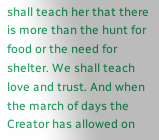shall teach her that there is more than the hunt for food or the need for shelter. We shall teach love and trust. And when the march of days the Creator has allowed on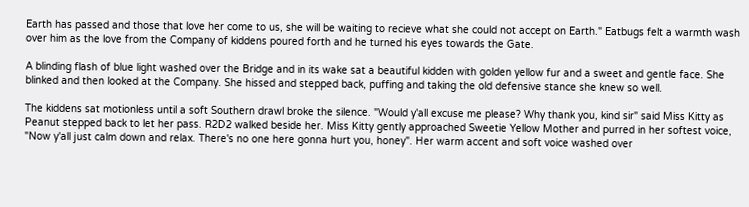Earth has passed and those that love her come to us, she will be waiting to recieve what she could not accept on Earth." Eatbugs felt a warmth wash over him as the love from the Company of kiddens poured forth and he turned his eyes towards the Gate.

A blinding flash of blue light washed over the Bridge and in its wake sat a beautiful kidden with golden yellow fur and a sweet and gentle face. She blinked and then looked at the Company. She hissed and stepped back, puffing and taking the old defensive stance she knew so well.

The kiddens sat motionless until a soft Southern drawl broke the silence. "Would y'all excuse me please? Why thank you, kind sir" said Miss Kitty as Peanut stepped back to let her pass. R2D2 walked beside her. Miss Kitty gently approached Sweetie Yellow Mother and purred in her softest voice, "Now y'all just calm down and relax. There's no one here gonna hurt you, honey". Her warm accent and soft voice washed over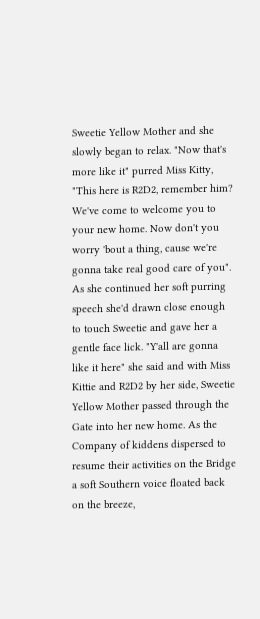Sweetie Yellow Mother and she slowly began to relax. "Now that's more like it" purred Miss Kitty, "This here is R2D2, remember him? We've come to welcome you to your new home. Now don't you worry 'bout a thing, cause we're gonna take real good care of you". As she continued her soft purring speech she'd drawn close enough to touch Sweetie and gave her a gentle face lick. "Y'all are gonna like it here" she said and with Miss Kittie and R2D2 by her side, Sweetie Yellow Mother passed through the Gate into her new home. As the Company of kiddens dispersed to resume their activities on the Bridge a soft Southern voice floated back on the breeze,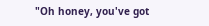"Oh honey, you've got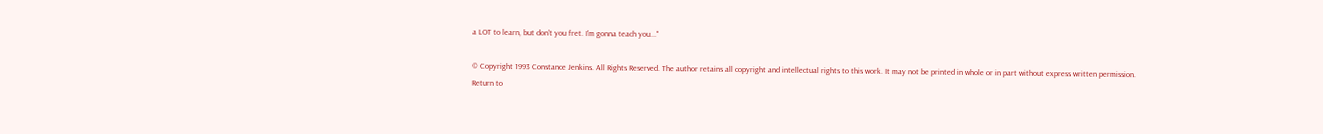a LOT to learn, but don't you fret. I'm gonna teach you..."

© Copyright 1993 Constance Jenkins. All Rights Reserved. The author retains all copyright and intellectual rights to this work. It may not be printed in whole or in part without express written permission.
Return to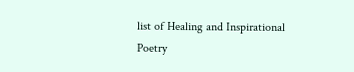list of Healing and Inspirational Poetry